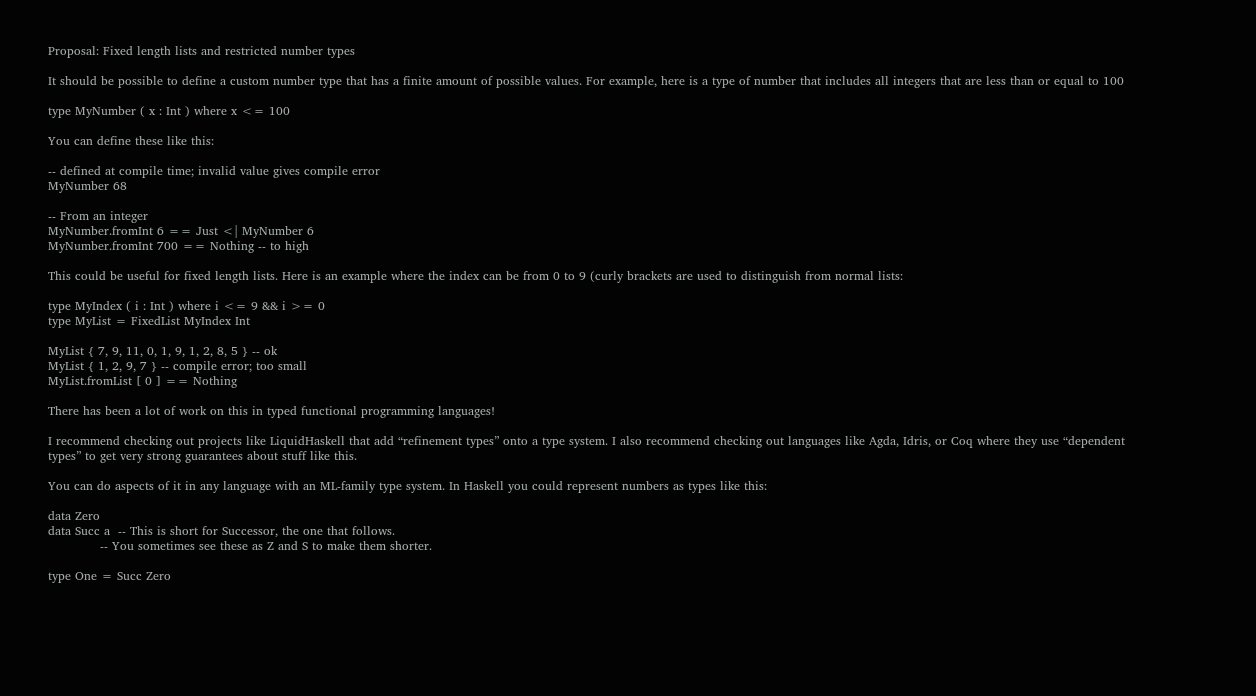Proposal: Fixed length lists and restricted number types

It should be possible to define a custom number type that has a finite amount of possible values. For example, here is a type of number that includes all integers that are less than or equal to 100

type MyNumber ( x : Int ) where x <= 100

You can define these like this:

-- defined at compile time; invalid value gives compile error
MyNumber 68

-- From an integer
MyNumber.fromInt 6 == Just <| MyNumber 6
MyNumber.fromInt 700 == Nothing -- to high

This could be useful for fixed length lists. Here is an example where the index can be from 0 to 9 (curly brackets are used to distinguish from normal lists:

type MyIndex ( i : Int ) where i <= 9 && i >= 0
type MyList = FixedList MyIndex Int

MyList { 7, 9, 11, 0, 1, 9, 1, 2, 8, 5 } -- ok
MyList { 1, 2, 9, 7 } -- compile error; too small
MyList.fromList [ 0 ] == Nothing

There has been a lot of work on this in typed functional programming languages!

I recommend checking out projects like LiquidHaskell that add “refinement types” onto a type system. I also recommend checking out languages like Agda, Idris, or Coq where they use “dependent types” to get very strong guarantees about stuff like this.

You can do aspects of it in any language with an ML-family type system. In Haskell you could represent numbers as types like this:

data Zero
data Succ a  -- This is short for Successor, the one that follows.
             -- You sometimes see these as Z and S to make them shorter.

type One = Succ Zero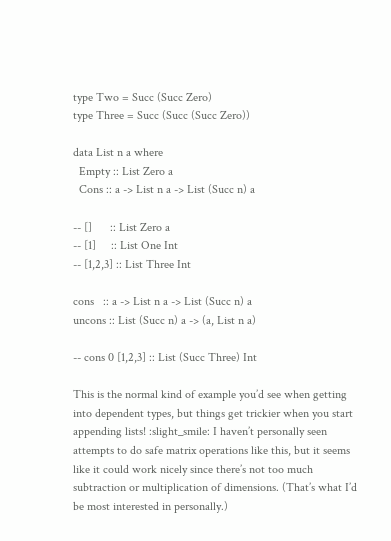type Two = Succ (Succ Zero)
type Three = Succ (Succ (Succ Zero))

data List n a where
  Empty :: List Zero a
  Cons :: a -> List n a -> List (Succ n) a

-- []      :: List Zero a
-- [1]     :: List One Int
-- [1,2,3] :: List Three Int

cons   :: a -> List n a -> List (Succ n) a
uncons :: List (Succ n) a -> (a, List n a)

-- cons 0 [1,2,3] :: List (Succ Three) Int

This is the normal kind of example you’d see when getting into dependent types, but things get trickier when you start appending lists! :slight_smile: I haven’t personally seen attempts to do safe matrix operations like this, but it seems like it could work nicely since there’s not too much subtraction or multiplication of dimensions. (That’s what I’d be most interested in personally.)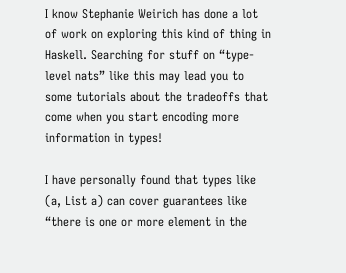I know Stephanie Weirich has done a lot of work on exploring this kind of thing in Haskell. Searching for stuff on “type-level nats” like this may lead you to some tutorials about the tradeoffs that come when you start encoding more information in types!

I have personally found that types like (a, List a) can cover guarantees like “there is one or more element in the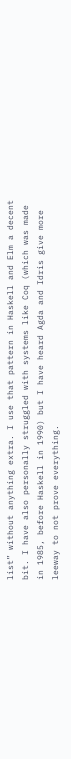list” without anything extra. I use that pattern in Haskell and Elm a decent bit. I have also personally struggled with systems like Coq (which was made in 1985, before Haskell in 1990) but I have heard Agda and Idris give more leeway to not prove everything.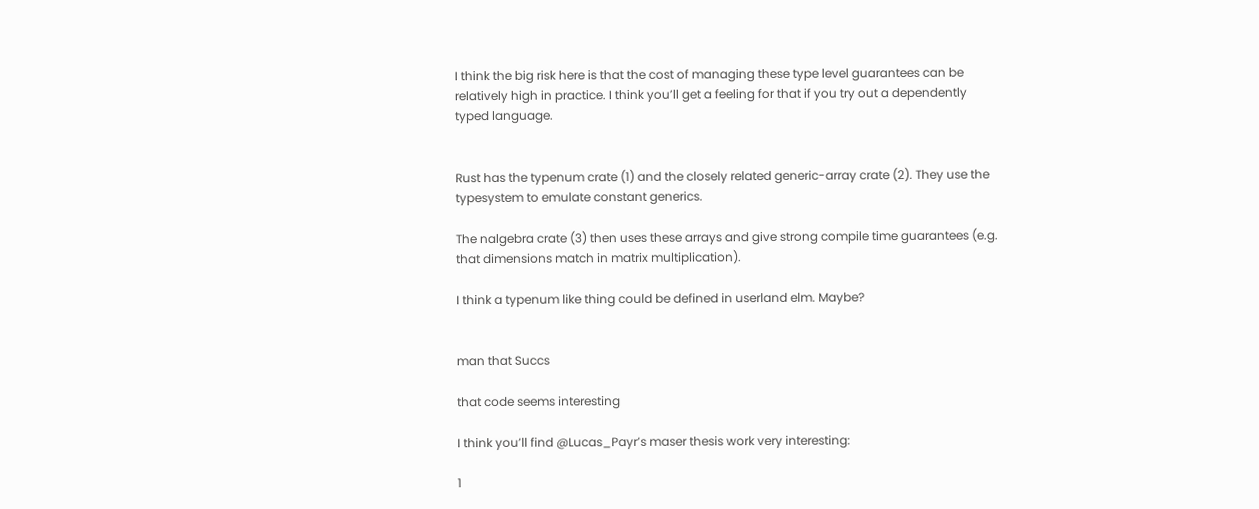I think the big risk here is that the cost of managing these type level guarantees can be relatively high in practice. I think you’ll get a feeling for that if you try out a dependently typed language.


Rust has the typenum crate (1) and the closely related generic-array crate (2). They use the typesystem to emulate constant generics.

The nalgebra crate (3) then uses these arrays and give strong compile time guarantees (e.g. that dimensions match in matrix multiplication).

I think a typenum like thing could be defined in userland elm. Maybe?


man that Succs

that code seems interesting

I think you’ll find @Lucas_Payr’s maser thesis work very interesting:

1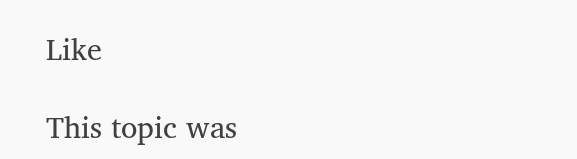Like

This topic was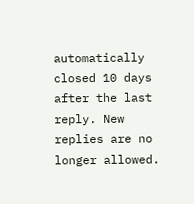automatically closed 10 days after the last reply. New replies are no longer allowed.